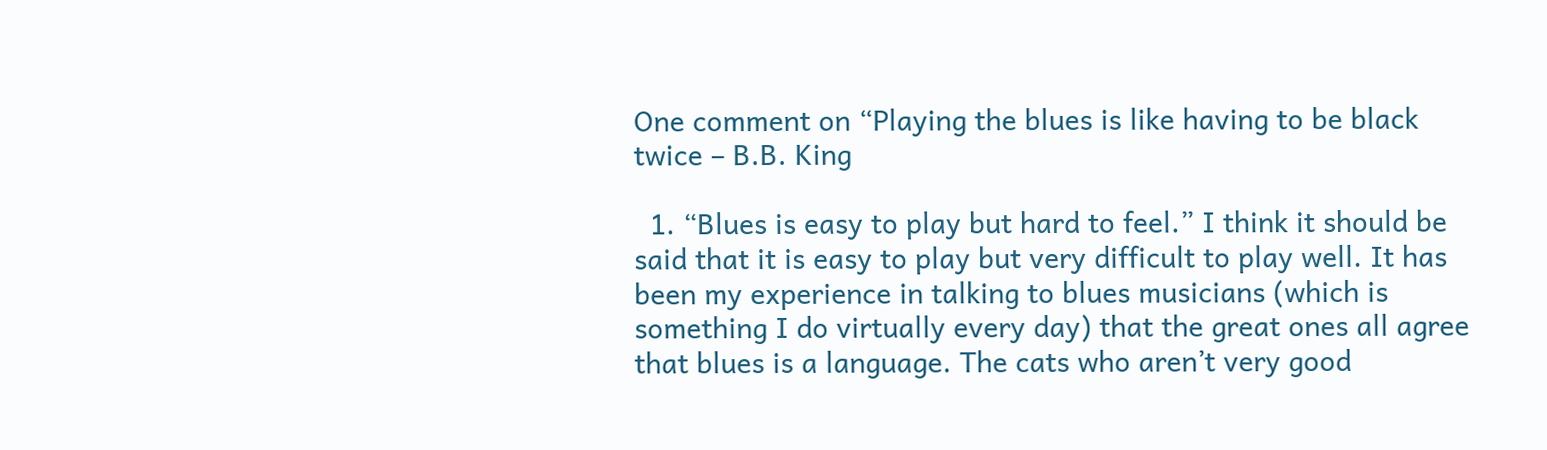One comment on “Playing the blues is like having to be black twice – B.B. King

  1. “Blues is easy to play but hard to feel.” I think it should be said that it is easy to play but very difficult to play well. It has been my experience in talking to blues musicians (which is something I do virtually every day) that the great ones all agree that blues is a language. The cats who aren’t very good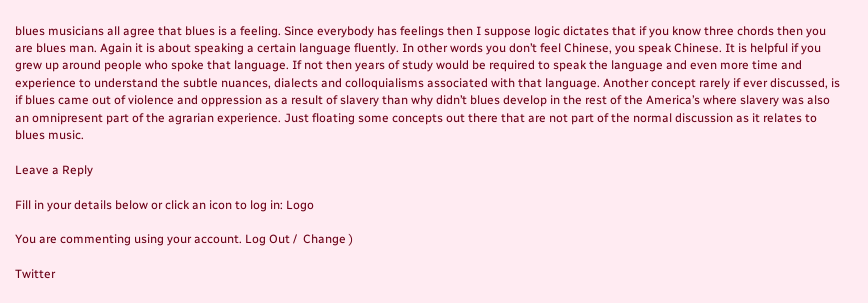blues musicians all agree that blues is a feeling. Since everybody has feelings then I suppose logic dictates that if you know three chords then you are blues man. Again it is about speaking a certain language fluently. In other words you don’t feel Chinese, you speak Chinese. It is helpful if you grew up around people who spoke that language. If not then years of study would be required to speak the language and even more time and experience to understand the subtle nuances, dialects and colloquialisms associated with that language. Another concept rarely if ever discussed, is if blues came out of violence and oppression as a result of slavery than why didn’t blues develop in the rest of the America’s where slavery was also an omnipresent part of the agrarian experience. Just floating some concepts out there that are not part of the normal discussion as it relates to blues music.

Leave a Reply

Fill in your details below or click an icon to log in: Logo

You are commenting using your account. Log Out /  Change )

Twitter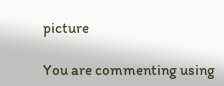picture

You are commenting using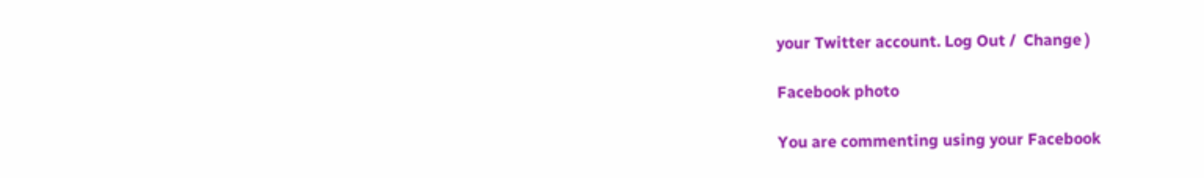your Twitter account. Log Out /  Change )

Facebook photo

You are commenting using your Facebook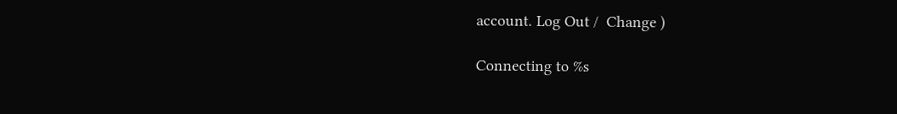account. Log Out /  Change )

Connecting to %s